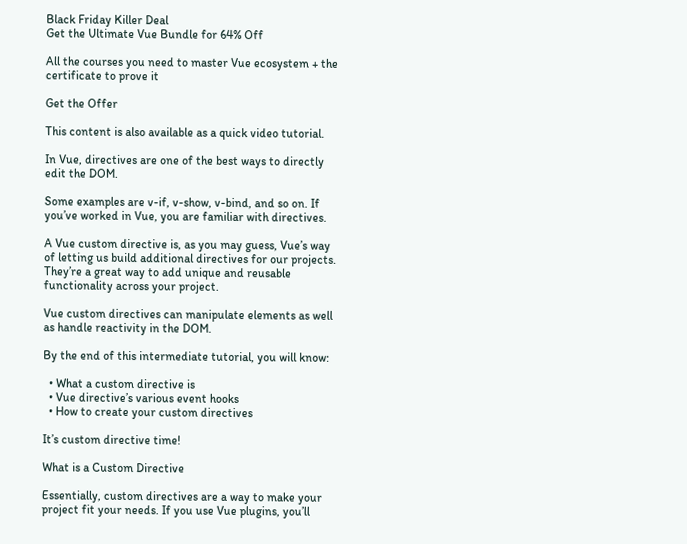Black Friday Killer Deal
Get the Ultimate Vue Bundle for 64% Off

All the courses you need to master Vue ecosystem + the certificate to prove it

Get the Offer

This content is also available as a quick video tutorial.

In Vue, directives are one of the best ways to directly edit the DOM.

Some examples are v-if, v-show, v-bind, and so on. If you’ve worked in Vue, you are familiar with directives.

A Vue custom directive is, as you may guess, Vue’s way of letting us build additional directives for our projects. They’re a great way to add unique and reusable functionality across your project.

Vue custom directives can manipulate elements as well as handle reactivity in the DOM.

By the end of this intermediate tutorial, you will know:

  • What a custom directive is
  • Vue directive’s various event hooks
  • How to create your custom directives

It’s custom directive time!

What is a Custom Directive

Essentially, custom directives are a way to make your project fit your needs. If you use Vue plugins, you’ll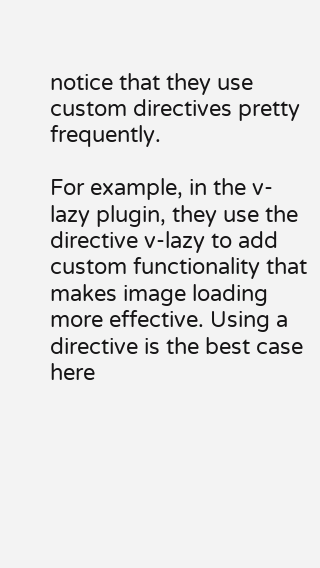notice that they use custom directives pretty frequently.

For example, in the v-lazy plugin, they use the directive v-lazy to add custom functionality that makes image loading more effective. Using a directive is the best case here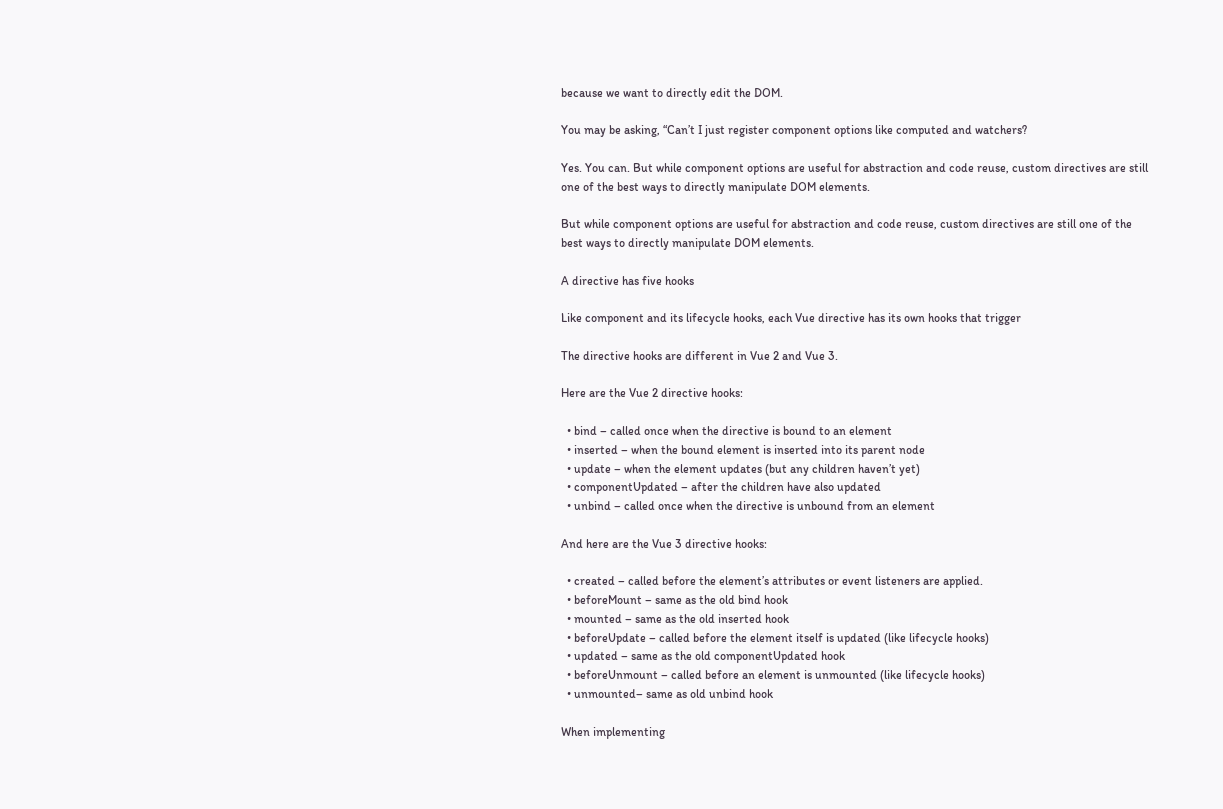because we want to directly edit the DOM.

You may be asking, “Can’t I just register component options like computed and watchers?

Yes. You can. But while component options are useful for abstraction and code reuse, custom directives are still one of the best ways to directly manipulate DOM elements.

But while component options are useful for abstraction and code reuse, custom directives are still one of the best ways to directly manipulate DOM elements.

A directive has five hooks

Like component and its lifecycle hooks, each Vue directive has its own hooks that trigger

The directive hooks are different in Vue 2 and Vue 3.

Here are the Vue 2 directive hooks:

  • bind – called once when the directive is bound to an element
  • inserted – when the bound element is inserted into its parent node
  • update – when the element updates (but any children haven’t yet)
  • componentUpdated – after the children have also updated
  • unbind – called once when the directive is unbound from an element

And here are the Vue 3 directive hooks:

  • created – called before the element’s attributes or event listeners are applied.
  • beforeMount – same as the old bind hook
  • mounted – same as the old inserted hook
  • beforeUpdate – called before the element itself is updated (like lifecycle hooks)
  • updated – same as the old componentUpdated hook
  • beforeUnmount – called before an element is unmounted (like lifecycle hooks)
  • unmounted– same as old unbind hook

When implementing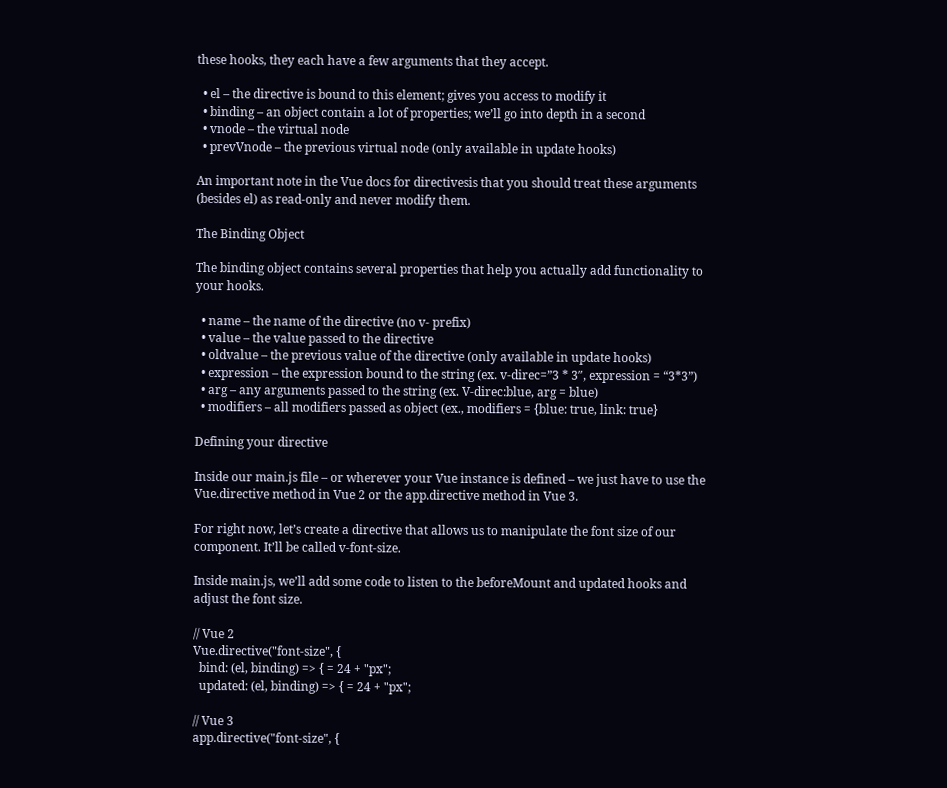these hooks, they each have a few arguments that they accept.

  • el – the directive is bound to this element; gives you access to modify it
  • binding – an object contain a lot of properties; we’ll go into depth in a second
  • vnode – the virtual node
  • prevVnode – the previous virtual node (only available in update hooks)

An important note in the Vue docs for directivesis that you should treat these arguments (besides el) as read-only and never modify them.

The Binding Object

The binding object contains several properties that help you actually add functionality to your hooks.

  • name – the name of the directive (no v- prefix)
  • value – the value passed to the directive
  • oldvalue – the previous value of the directive (only available in update hooks)
  • expression – the expression bound to the string (ex. v-direc=”3 * 3″, expression = “3*3”)
  • arg – any arguments passed to the string (ex. V-direc:blue, arg = blue)
  • modifiers – all modifiers passed as object (ex., modifiers = {blue: true, link: true}

Defining your directive

Inside our main.js file – or wherever your Vue instance is defined – we just have to use the Vue.directive method in Vue 2 or the app.directive method in Vue 3.

For right now, let’s create a directive that allows us to manipulate the font size of our component. It’ll be called v-font-size.

Inside main.js, we’ll add some code to listen to the beforeMount and updated hooks and adjust the font size.

// Vue 2
Vue.directive("font-size", {
  bind: (el, binding) => { = 24 + "px";
  updated: (el, binding) => { = 24 + "px";

// Vue 3
app.directive("font-size", {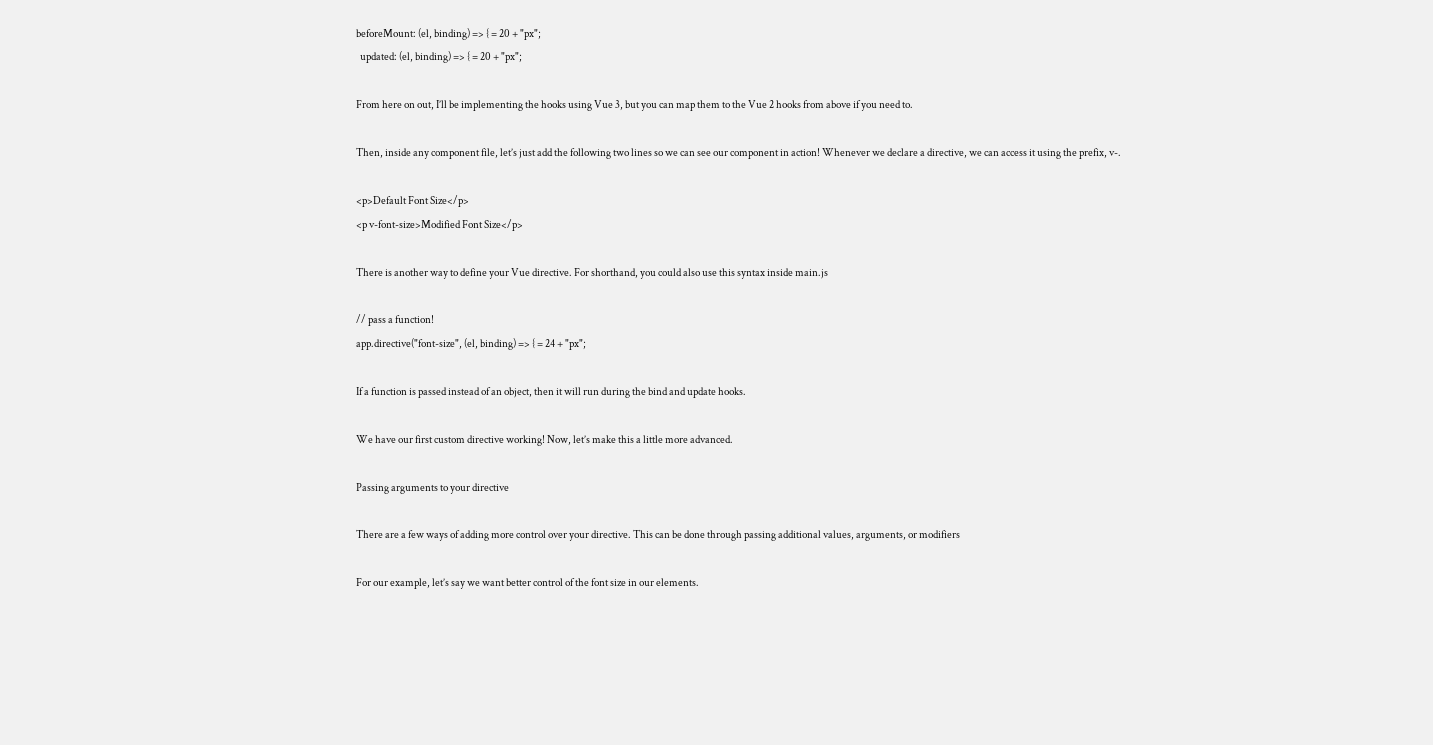beforeMount: (el, binding) => { = 20 + "px";
  updated: (el, binding) => { = 20 + "px";

From here on out, I’ll be implementing the hooks using Vue 3, but you can map them to the Vue 2 hooks from above if you need to.

Then, inside any component file, let’s just add the following two lines so we can see our component in action! Whenever we declare a directive, we can access it using the prefix, v-.

<p>Default Font Size</p>
<p v-font-size>Modified Font Size</p>

There is another way to define your Vue directive. For shorthand, you could also use this syntax inside main.js

// pass a function!
app.directive("font-size", (el, binding) => { = 24 + "px";

If a function is passed instead of an object, then it will run during the bind and update hooks.

We have our first custom directive working! Now, let’s make this a little more advanced.

Passing arguments to your directive

There are a few ways of adding more control over your directive. This can be done through passing additional values, arguments, or modifiers

For our example, let’s say we want better control of the font size in our elements.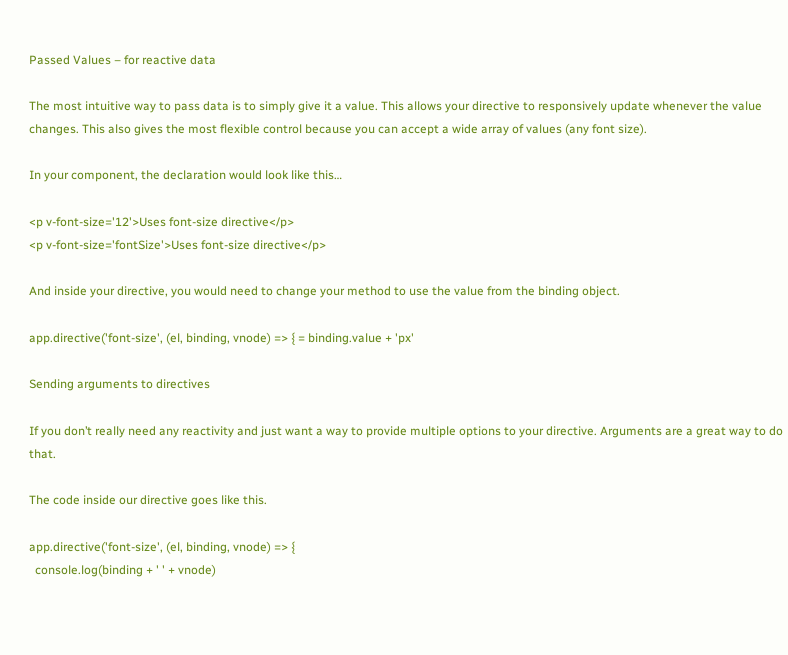Passed Values – for reactive data

The most intuitive way to pass data is to simply give it a value. This allows your directive to responsively update whenever the value changes. This also gives the most flexible control because you can accept a wide array of values (any font size).

In your component, the declaration would look like this…

<p v-font-size='12'>Uses font-size directive</p>
<p v-font-size='fontSize'>Uses font-size directive</p>

And inside your directive, you would need to change your method to use the value from the binding object.

app.directive('font-size', (el, binding, vnode) => { = binding.value + 'px'

Sending arguments to directives

If you don’t really need any reactivity and just want a way to provide multiple options to your directive. Arguments are a great way to do that.

The code inside our directive goes like this.

app.directive('font-size', (el, binding, vnode) => {
  console.log(binding + ' ' + vnode)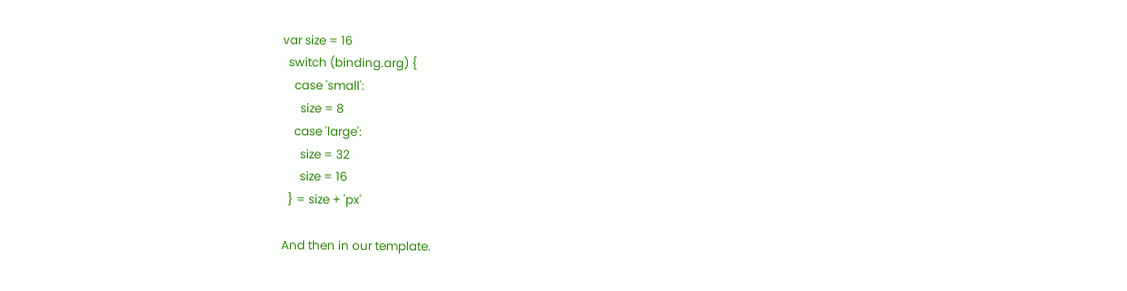var size = 16
  switch (binding.arg) {
    case 'small':
      size = 8
    case 'large':
      size = 32
      size = 16
  } = size + 'px'

And then in our template.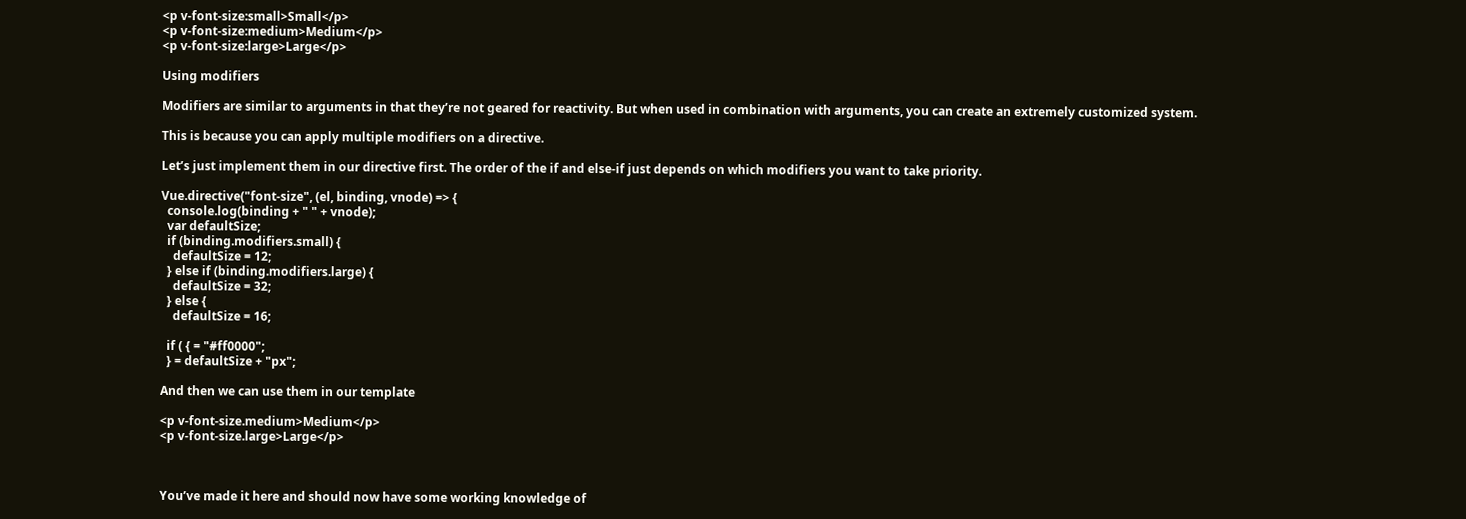<p v-font-size:small>Small</p>
<p v-font-size:medium>Medium</p>
<p v-font-size:large>Large</p>

Using modifiers

Modifiers are similar to arguments in that they’re not geared for reactivity. But when used in combination with arguments, you can create an extremely customized system.

This is because you can apply multiple modifiers on a directive.

Let’s just implement them in our directive first. The order of the if and else-if just depends on which modifiers you want to take priority.

Vue.directive("font-size", (el, binding, vnode) => {
  console.log(binding + " " + vnode);
  var defaultSize;
  if (binding.modifiers.small) {
    defaultSize = 12;
  } else if (binding.modifiers.large) {
    defaultSize = 32;
  } else {
    defaultSize = 16;

  if ( { = "#ff0000";
  } = defaultSize + "px";

And then we can use them in our template

<p v-font-size.medium>Medium</p>
<p v-font-size.large>Large</p>



You’ve made it here and should now have some working knowledge of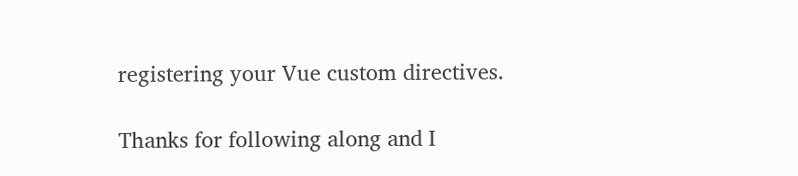registering your Vue custom directives.

Thanks for following along and I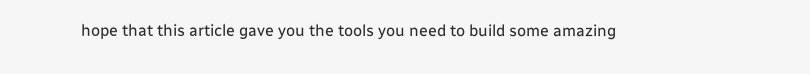hope that this article gave you the tools you need to build some amazing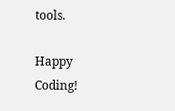tools.

Happy Coding!